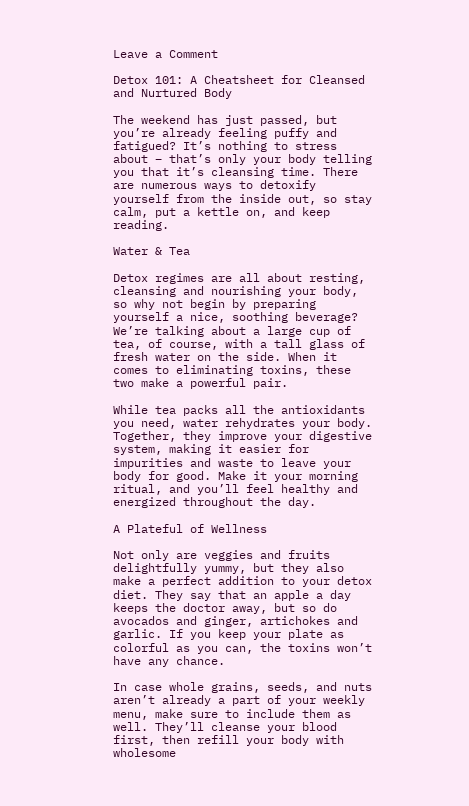Leave a Comment

Detox 101: A Cheatsheet for Cleansed and Nurtured Body

The weekend has just passed, but you’re already feeling puffy and fatigued? It’s nothing to stress about – that’s only your body telling you that it’s cleansing time. There are numerous ways to detoxify yourself from the inside out, so stay calm, put a kettle on, and keep reading.

Water & Tea

Detox regimes are all about resting, cleansing and nourishing your body, so why not begin by preparing yourself a nice, soothing beverage? We’re talking about a large cup of tea, of course, with a tall glass of fresh water on the side. When it comes to eliminating toxins, these two make a powerful pair.

While tea packs all the antioxidants you need, water rehydrates your body. Together, they improve your digestive system, making it easier for impurities and waste to leave your body for good. Make it your morning ritual, and you’ll feel healthy and energized throughout the day.

A Plateful of Wellness

Not only are veggies and fruits delightfully yummy, but they also make a perfect addition to your detox diet. They say that an apple a day keeps the doctor away, but so do avocados and ginger, artichokes and garlic. If you keep your plate as colorful as you can, the toxins won’t have any chance.

In case whole grains, seeds, and nuts aren’t already a part of your weekly menu, make sure to include them as well. They’ll cleanse your blood first, then refill your body with wholesome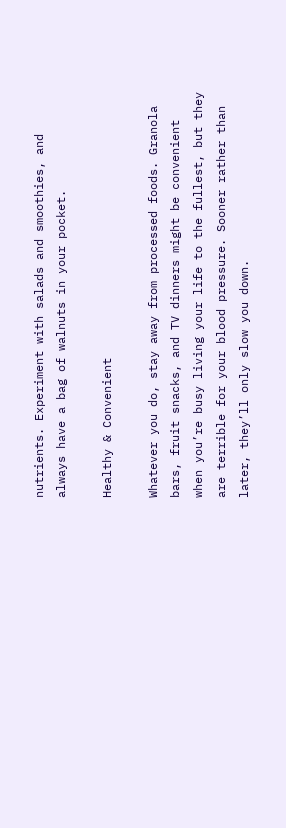nutrients. Experiment with salads and smoothies, and always have a bag of walnuts in your pocket.

Healthy & Convenient

Whatever you do, stay away from processed foods. Granola bars, fruit snacks, and TV dinners might be convenient when you’re busy living your life to the fullest, but they are terrible for your blood pressure. Sooner rather than later, they’ll only slow you down.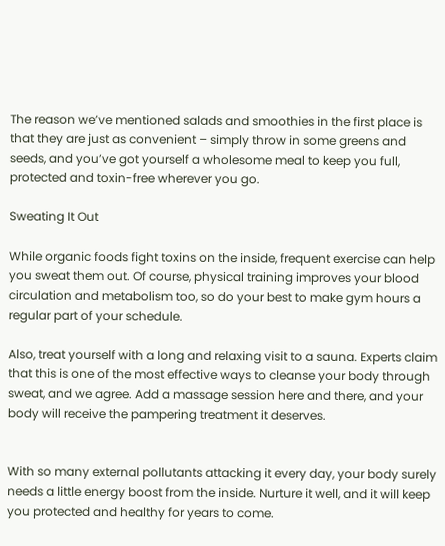The reason we’ve mentioned salads and smoothies in the first place is that they are just as convenient – simply throw in some greens and seeds, and you’ve got yourself a wholesome meal to keep you full, protected and toxin-free wherever you go.

Sweating It Out

While organic foods fight toxins on the inside, frequent exercise can help you sweat them out. Of course, physical training improves your blood circulation and metabolism too, so do your best to make gym hours a regular part of your schedule.

Also, treat yourself with a long and relaxing visit to a sauna. Experts claim that this is one of the most effective ways to cleanse your body through sweat, and we agree. Add a massage session here and there, and your body will receive the pampering treatment it deserves.


With so many external pollutants attacking it every day, your body surely needs a little energy boost from the inside. Nurture it well, and it will keep you protected and healthy for years to come.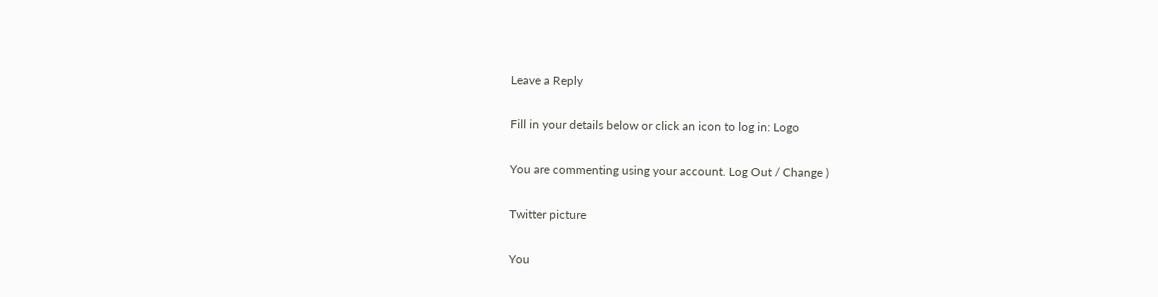Leave a Reply

Fill in your details below or click an icon to log in: Logo

You are commenting using your account. Log Out / Change )

Twitter picture

You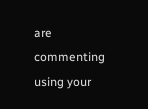are commenting using your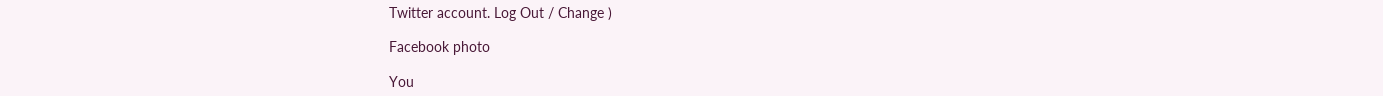Twitter account. Log Out / Change )

Facebook photo

You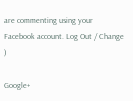are commenting using your Facebook account. Log Out / Change )

Google+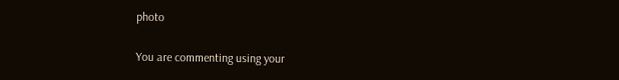photo

You are commenting using your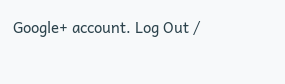Google+ account. Log Out /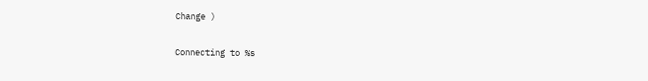Change )

Connecting to %s